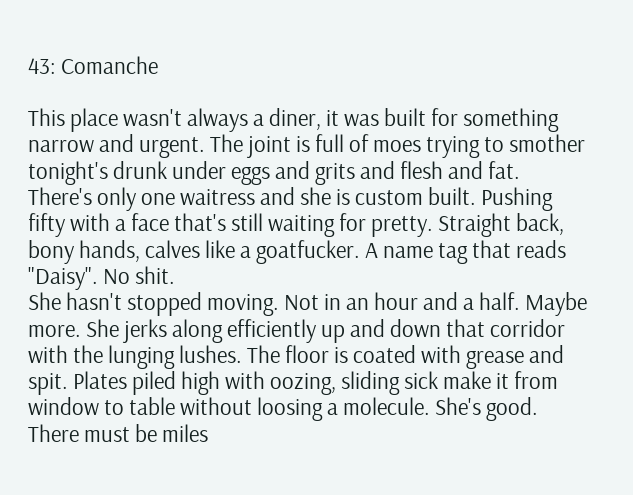43: Comanche

This place wasn't always a diner, it was built for something narrow and urgent. The joint is full of moes trying to smother tonight's drunk under eggs and grits and flesh and fat.
There's only one waitress and she is custom built. Pushing fifty with a face that's still waiting for pretty. Straight back, bony hands, calves like a goatfucker. A name tag that reads "Daisy". No shit.
She hasn't stopped moving. Not in an hour and a half. Maybe more. She jerks along efficiently up and down that corridor with the lunging lushes. The floor is coated with grease and spit. Plates piled high with oozing, sliding sick make it from window to table without loosing a molecule. She's good.
There must be miles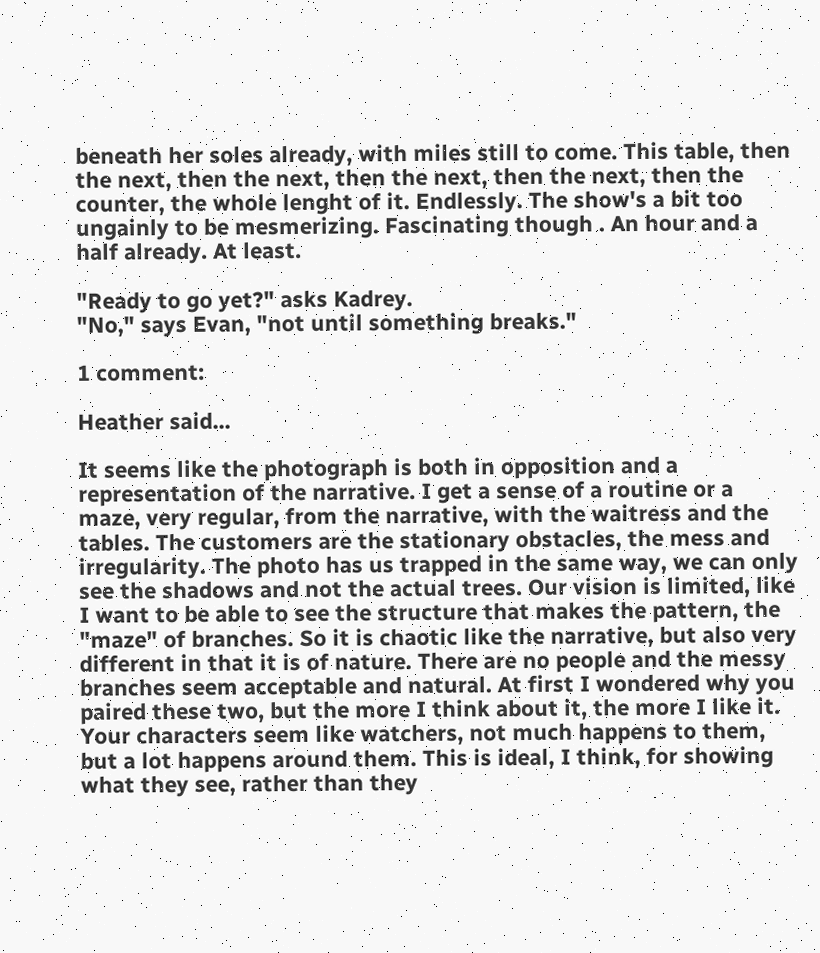beneath her soles already, with miles still to come. This table, then the next, then the next, then the next, then the next, then the counter, the whole lenght of it. Endlessly. The show's a bit too ungainly to be mesmerizing. Fascinating though . An hour and a half already. At least.

"Ready to go yet?" asks Kadrey.
"No," says Evan, "not until something breaks."

1 comment:

Heather said...

It seems like the photograph is both in opposition and a representation of the narrative. I get a sense of a routine or a maze, very regular, from the narrative, with the waitress and the tables. The customers are the stationary obstacles, the mess and irregularity. The photo has us trapped in the same way, we can only see the shadows and not the actual trees. Our vision is limited, like I want to be able to see the structure that makes the pattern, the "maze" of branches. So it is chaotic like the narrative, but also very different in that it is of nature. There are no people and the messy branches seem acceptable and natural. At first I wondered why you paired these two, but the more I think about it, the more I like it. Your characters seem like watchers, not much happens to them, but a lot happens around them. This is ideal, I think, for showing what they see, rather than they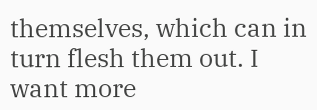themselves, which can in turn flesh them out. I want more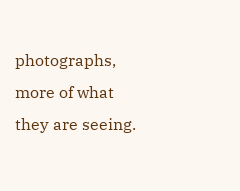photographs, more of what they are seeing.